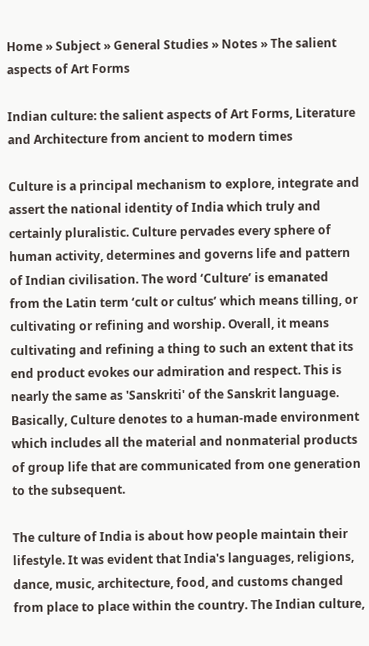Home » Subject » General Studies » Notes » The salient aspects of Art Forms

Indian culture: the salient aspects of Art Forms, Literature and Architecture from ancient to modern times

Culture is a principal mechanism to explore, integrate and assert the national identity of India which truly and certainly pluralistic. Culture pervades every sphere of human activity, determines and governs life and pattern of Indian civilisation. The word ‘Culture’ is emanated from the Latin term ‘cult or cultus’ which means tilling, or cultivating or refining and worship. Overall, it means cultivating and refining a thing to such an extent that its end product evokes our admiration and respect. This is nearly the same as 'Sanskriti' of the Sanskrit language. Basically, Culture denotes to a human-made environment which includes all the material and nonmaterial products of group life that are communicated from one generation to the subsequent.

The culture of India is about how people maintain their lifestyle. It was evident that India's languages, religions, dance, music, architecture, food, and customs changed from place to place within the country. The Indian culture,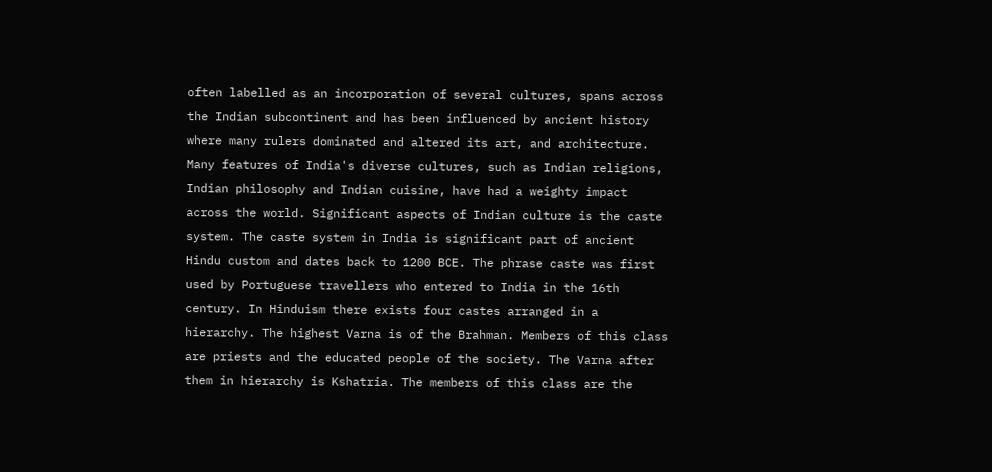often labelled as an incorporation of several cultures, spans across the Indian subcontinent and has been influenced by ancient history where many rulers dominated and altered its art, and architecture. Many features of India's diverse cultures, such as Indian religions, Indian philosophy and Indian cuisine, have had a weighty impact across the world. Significant aspects of Indian culture is the caste system. The caste system in India is significant part of ancient Hindu custom and dates back to 1200 BCE. The phrase caste was first used by Portuguese travellers who entered to India in the 16th century. In Hinduism there exists four castes arranged in a hierarchy. The highest Varna is of the Brahman. Members of this class are priests and the educated people of the society. The Varna after them in hierarchy is Kshatria. The members of this class are the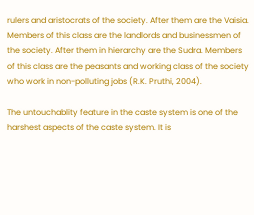rulers and aristocrats of the society. After them are the Vaisia. Members of this class are the landlords and businessmen of the society. After them in hierarchy are the Sudra. Members of this class are the peasants and working class of the society who work in non-polluting jobs (R.K. Pruthi, 2004).

The untouchablity feature in the caste system is one of the harshest aspects of the caste system. It is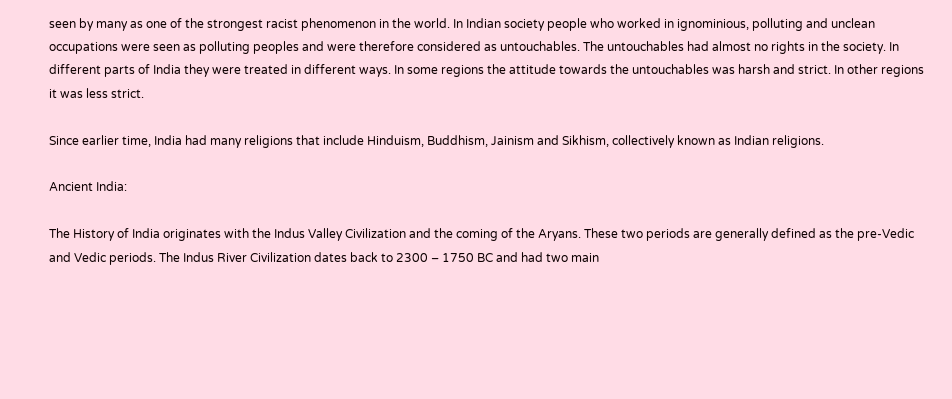seen by many as one of the strongest racist phenomenon in the world. In Indian society people who worked in ignominious, polluting and unclean occupations were seen as polluting peoples and were therefore considered as untouchables. The untouchables had almost no rights in the society. In different parts of India they were treated in different ways. In some regions the attitude towards the untouchables was harsh and strict. In other regions it was less strict.

Since earlier time, India had many religions that include Hinduism, Buddhism, Jainism and Sikhism, collectively known as Indian religions.

Ancient India:

The History of India originates with the Indus Valley Civilization and the coming of the Aryans. These two periods are generally defined as the pre-Vedic and Vedic periods. The Indus River Civilization dates back to 2300 – 1750 BC and had two main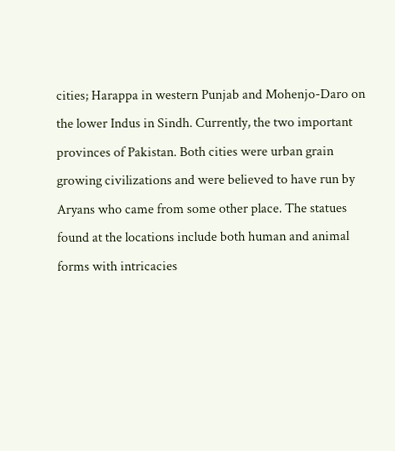cities; Harappa in western Punjab and Mohenjo-Daro on the lower Indus in Sindh. Currently, the two important provinces of Pakistan. Both cities were urban grain growing civilizations and were believed to have run by Aryans who came from some other place. The statues found at the locations include both human and animal forms with intricacies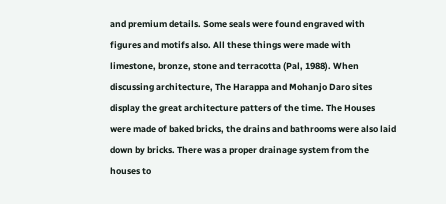and premium details. Some seals were found engraved with figures and motifs also. All these things were made with limestone, bronze, stone and terracotta (Pal, 1988). When discussing architecture, The Harappa and Mohanjo Daro sites display the great architecture patters of the time. The Houses were made of baked bricks, the drains and bathrooms were also laid down by bricks. There was a proper drainage system from the houses to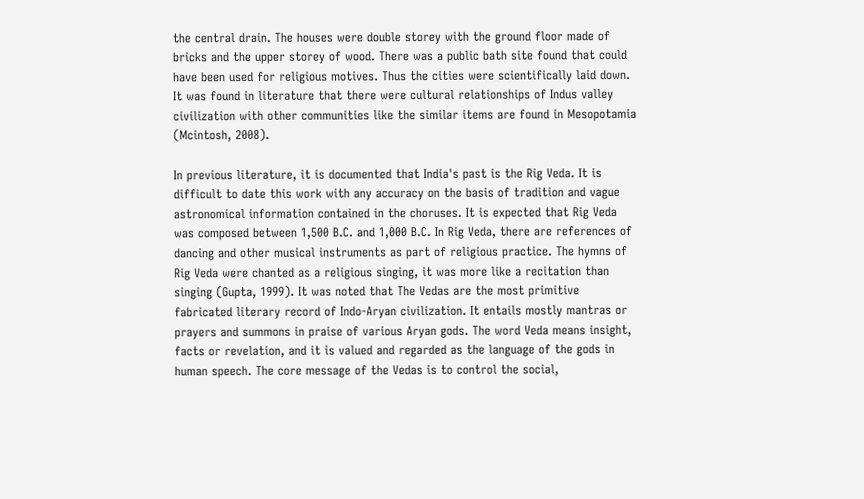the central drain. The houses were double storey with the ground floor made of bricks and the upper storey of wood. There was a public bath site found that could have been used for religious motives. Thus the cities were scientifically laid down. It was found in literature that there were cultural relationships of Indus valley civilization with other communities like the similar items are found in Mesopotamia (Mcintosh, 2008).

In previous literature, it is documented that India's past is the Rig Veda. It is difficult to date this work with any accuracy on the basis of tradition and vague astronomical information contained in the choruses. It is expected that Rig Veda was composed between 1,500 B.C. and 1,000 B.C. In Rig Veda, there are references of dancing and other musical instruments as part of religious practice. The hymns of Rig Veda were chanted as a religious singing, it was more like a recitation than singing (Gupta, 1999). It was noted that The Vedas are the most primitive fabricated literary record of Indo-Aryan civilization. It entails mostly mantras or prayers and summons in praise of various Aryan gods. The word Veda means insight, facts or revelation, and it is valued and regarded as the language of the gods in human speech. The core message of the Vedas is to control the social,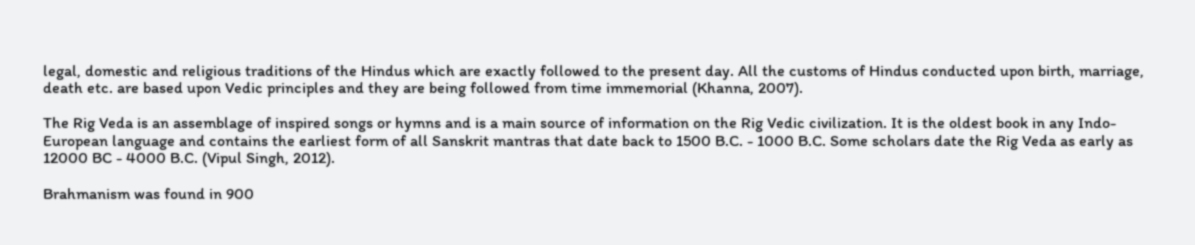legal, domestic and religious traditions of the Hindus which are exactly followed to the present day. All the customs of Hindus conducted upon birth, marriage, death etc. are based upon Vedic principles and they are being followed from time immemorial (Khanna, 2007).

The Rig Veda is an assemblage of inspired songs or hymns and is a main source of information on the Rig Vedic civilization. It is the oldest book in any Indo-European language and contains the earliest form of all Sanskrit mantras that date back to 1500 B.C. - 1000 B.C. Some scholars date the Rig Veda as early as 12000 BC - 4000 B.C. (Vipul Singh, 2012).

Brahmanism was found in 900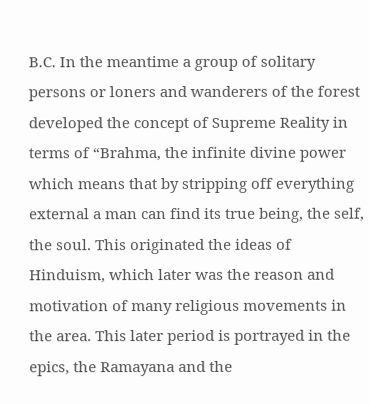B.C. In the meantime a group of solitary persons or loners and wanderers of the forest developed the concept of Supreme Reality in terms of “Brahma, the infinite divine power which means that by stripping off everything external a man can find its true being, the self, the soul. This originated the ideas of Hinduism, which later was the reason and motivation of many religious movements in the area. This later period is portrayed in the epics, the Ramayana and the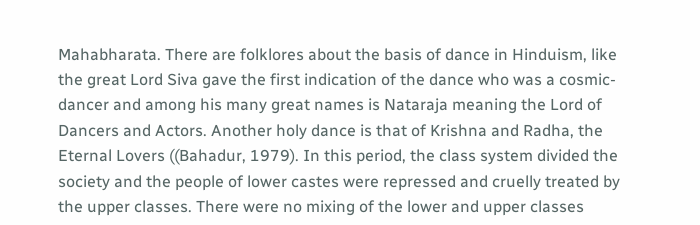Mahabharata. There are folklores about the basis of dance in Hinduism, like the great Lord Siva gave the first indication of the dance who was a cosmic-dancer and among his many great names is Nataraja meaning the Lord of Dancers and Actors. Another holy dance is that of Krishna and Radha, the Eternal Lovers ((Bahadur, 1979). In this period, the class system divided the society and the people of lower castes were repressed and cruelly treated by the upper classes. There were no mixing of the lower and upper classes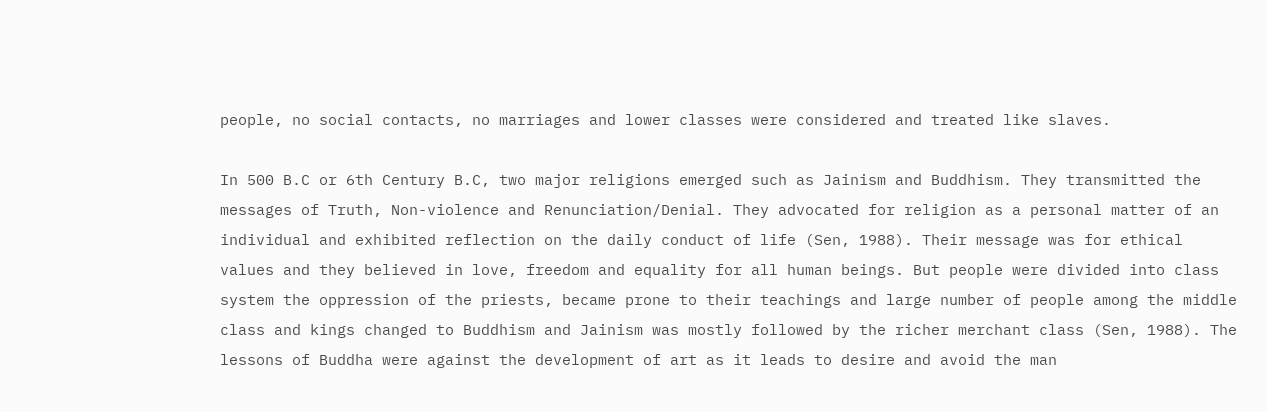people, no social contacts, no marriages and lower classes were considered and treated like slaves.

In 500 B.C or 6th Century B.C, two major religions emerged such as Jainism and Buddhism. They transmitted the messages of Truth, Non-violence and Renunciation/Denial. They advocated for religion as a personal matter of an individual and exhibited reflection on the daily conduct of life (Sen, 1988). Their message was for ethical values and they believed in love, freedom and equality for all human beings. But people were divided into class system the oppression of the priests, became prone to their teachings and large number of people among the middle class and kings changed to Buddhism and Jainism was mostly followed by the richer merchant class (Sen, 1988). The lessons of Buddha were against the development of art as it leads to desire and avoid the man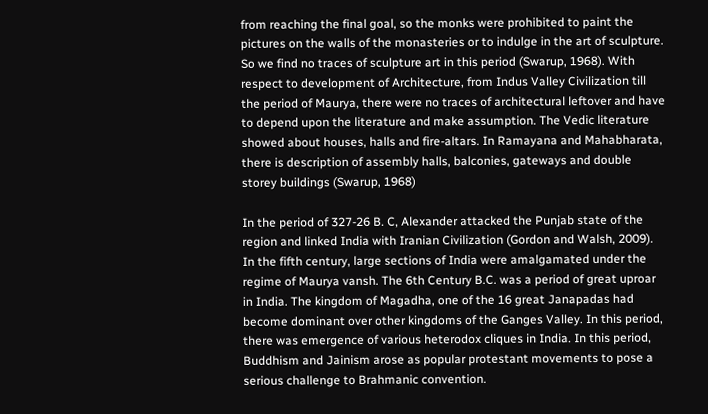from reaching the final goal, so the monks were prohibited to paint the pictures on the walls of the monasteries or to indulge in the art of sculpture. So we find no traces of sculpture art in this period (Swarup, 1968). With respect to development of Architecture, from Indus Valley Civilization till the period of Maurya, there were no traces of architectural leftover and have to depend upon the literature and make assumption. The Vedic literature showed about houses, halls and fire-altars. In Ramayana and Mahabharata, there is description of assembly halls, balconies, gateways and double storey buildings (Swarup, 1968)

In the period of 327-26 B. C, Alexander attacked the Punjab state of the region and linked India with Iranian Civilization (Gordon and Walsh, 2009). In the fifth century, large sections of India were amalgamated under the regime of Maurya vansh. The 6th Century B.C. was a period of great uproar in India. The kingdom of Magadha, one of the 16 great Janapadas had become dominant over other kingdoms of the Ganges Valley. In this period, there was emergence of various heterodox cliques in India. In this period, Buddhism and Jainism arose as popular protestant movements to pose a serious challenge to Brahmanic convention.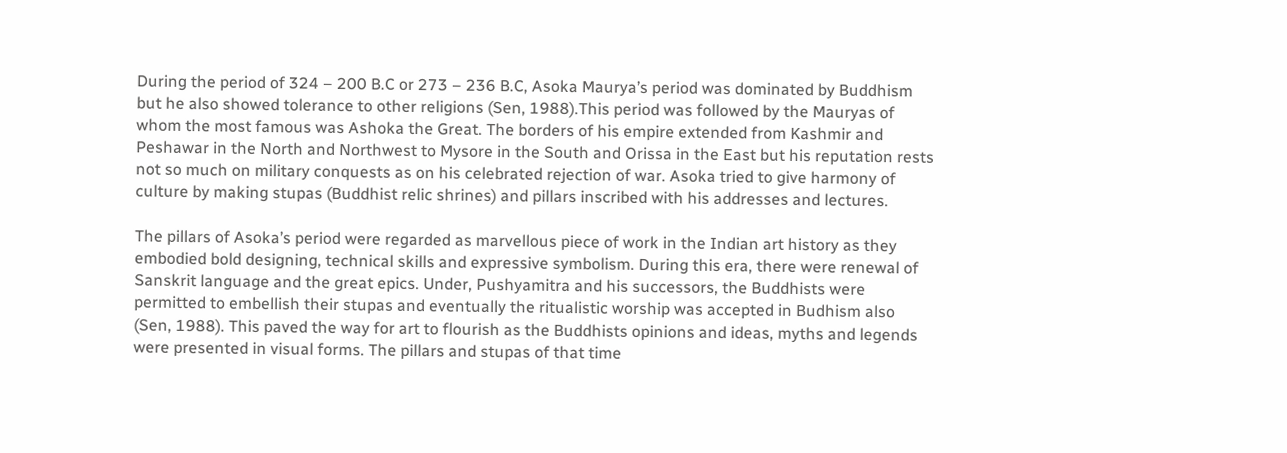During the period of 324 – 200 B.C or 273 – 236 B.C, Asoka Maurya’s period was dominated by Buddhism but he also showed tolerance to other religions (Sen, 1988).This period was followed by the Mauryas of whom the most famous was Ashoka the Great. The borders of his empire extended from Kashmir and Peshawar in the North and Northwest to Mysore in the South and Orissa in the East but his reputation rests not so much on military conquests as on his celebrated rejection of war. Asoka tried to give harmony of culture by making stupas (Buddhist relic shrines) and pillars inscribed with his addresses and lectures.

The pillars of Asoka’s period were regarded as marvellous piece of work in the Indian art history as they embodied bold designing, technical skills and expressive symbolism. During this era, there were renewal of Sanskrit language and the great epics. Under, Pushyamitra and his successors, the Buddhists were permitted to embellish their stupas and eventually the ritualistic worship was accepted in Budhism also (Sen, 1988). This paved the way for art to flourish as the Buddhists opinions and ideas, myths and legends were presented in visual forms. The pillars and stupas of that time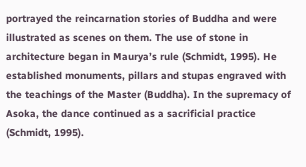portrayed the reincarnation stories of Buddha and were illustrated as scenes on them. The use of stone in architecture began in Maurya’s rule (Schmidt, 1995). He established monuments, pillars and stupas engraved with the teachings of the Master (Buddha). In the supremacy of Asoka, the dance continued as a sacrificial practice (Schmidt, 1995).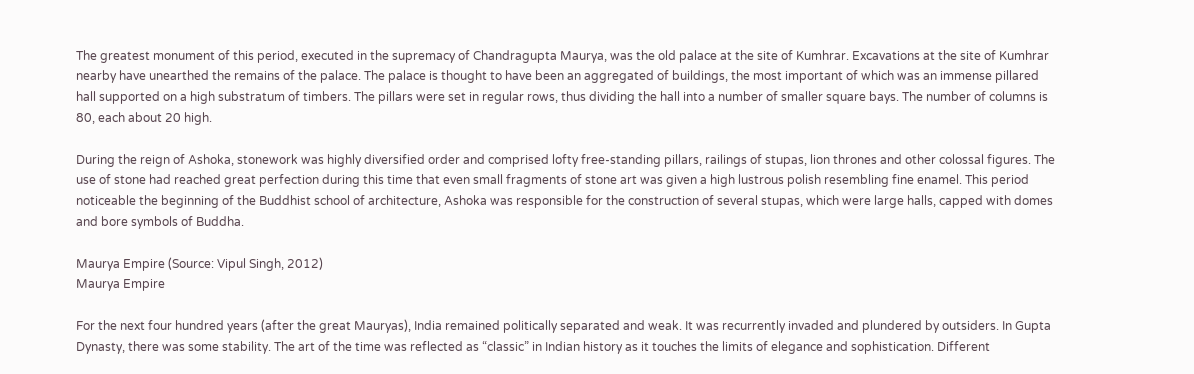The greatest monument of this period, executed in the supremacy of Chandragupta Maurya, was the old palace at the site of Kumhrar. Excavations at the site of Kumhrar nearby have unearthed the remains of the palace. The palace is thought to have been an aggregated of buildings, the most important of which was an immense pillared hall supported on a high substratum of timbers. The pillars were set in regular rows, thus dividing the hall into a number of smaller square bays. The number of columns is 80, each about 20 high.

During the reign of Ashoka, stonework was highly diversified order and comprised lofty free-standing pillars, railings of stupas, lion thrones and other colossal figures. The use of stone had reached great perfection during this time that even small fragments of stone art was given a high lustrous polish resembling fine enamel. This period noticeable the beginning of the Buddhist school of architecture, Ashoka was responsible for the construction of several stupas, which were large halls, capped with domes and bore symbols of Buddha.

Maurya Empire (Source: Vipul Singh, 2012)
Maurya Empire

For the next four hundred years (after the great Mauryas), India remained politically separated and weak. It was recurrently invaded and plundered by outsiders. In Gupta Dynasty, there was some stability. The art of the time was reflected as “classic” in Indian history as it touches the limits of elegance and sophistication. Different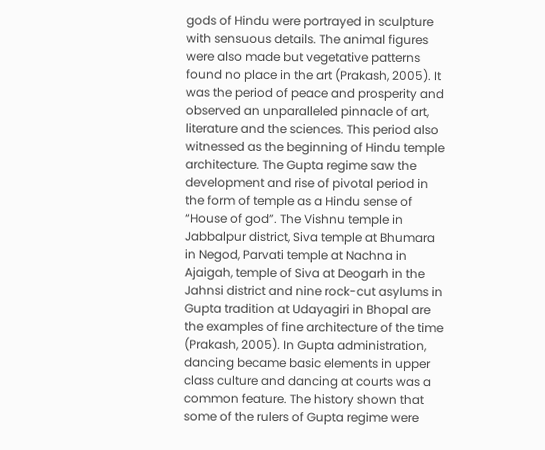gods of Hindu were portrayed in sculpture with sensuous details. The animal figures were also made but vegetative patterns found no place in the art (Prakash, 2005). It was the period of peace and prosperity and observed an unparalleled pinnacle of art, literature and the sciences. This period also witnessed as the beginning of Hindu temple architecture. The Gupta regime saw the development and rise of pivotal period in the form of temple as a Hindu sense of “House of god”. The Vishnu temple in Jabbalpur district, Siva temple at Bhumara in Negod, Parvati temple at Nachna in Ajaigah, temple of Siva at Deogarh in the Jahnsi district and nine rock-cut asylums in Gupta tradition at Udayagiri in Bhopal are the examples of fine architecture of the time (Prakash, 2005). In Gupta administration, dancing became basic elements in upper class culture and dancing at courts was a common feature. The history shown that some of the rulers of Gupta regime were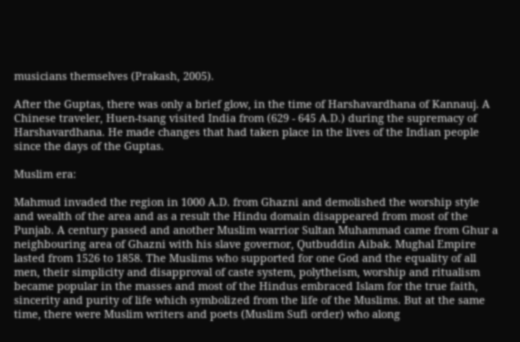musicians themselves (Prakash, 2005).

After the Guptas, there was only a brief glow, in the time of Harshavardhana of Kannauj. A Chinese traveler, Huen-tsang visited India from (629 - 645 A.D.) during the supremacy of Harshavardhana. He made changes that had taken place in the lives of the Indian people since the days of the Guptas.

Muslim era:

Mahmud invaded the region in 1000 A.D. from Ghazni and demolished the worship style and wealth of the area and as a result the Hindu domain disappeared from most of the Punjab. A century passed and another Muslim warrior Sultan Muhammad came from Ghur a neighbouring area of Ghazni with his slave governor, Qutbuddin Aibak. Mughal Empire lasted from 1526 to 1858. The Muslims who supported for one God and the equality of all men, their simplicity and disapproval of caste system, polytheism, worship and ritualism became popular in the masses and most of the Hindus embraced Islam for the true faith, sincerity and purity of life which symbolized from the life of the Muslims. But at the same time, there were Muslim writers and poets (Muslim Sufi order) who along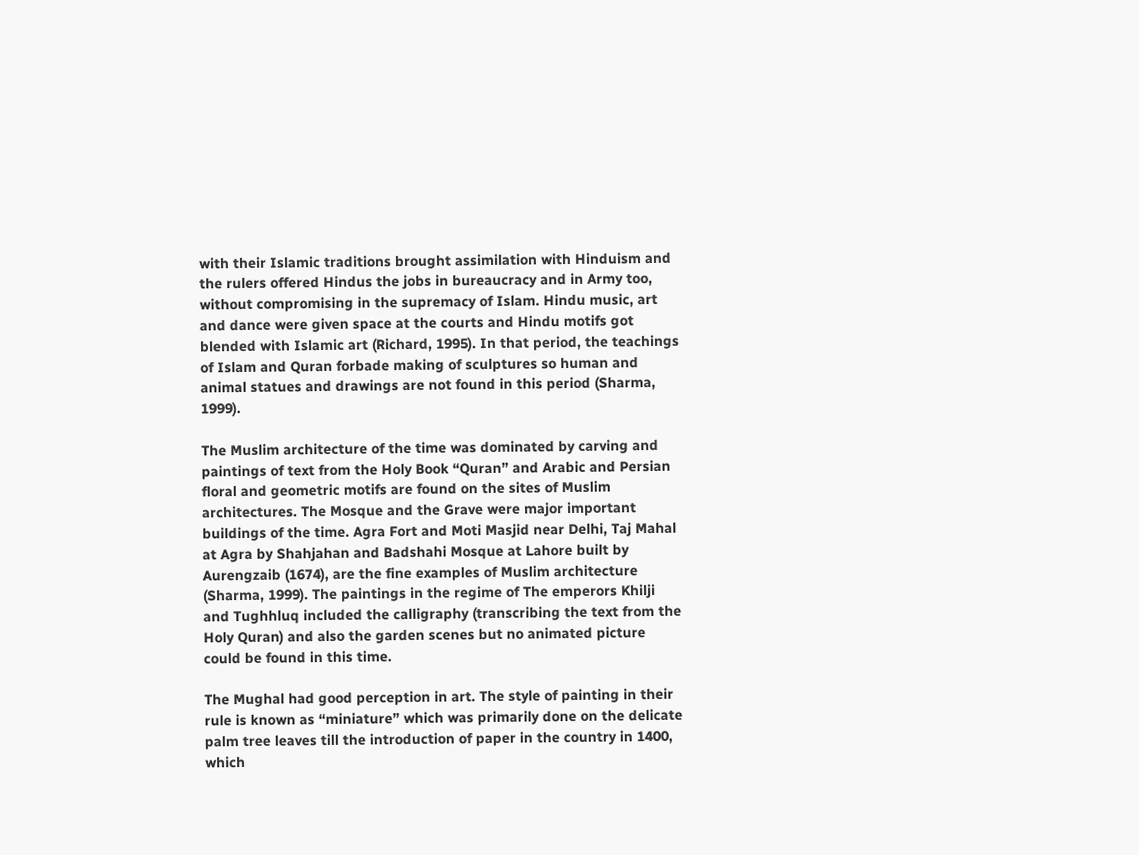with their Islamic traditions brought assimilation with Hinduism and the rulers offered Hindus the jobs in bureaucracy and in Army too, without compromising in the supremacy of Islam. Hindu music, art and dance were given space at the courts and Hindu motifs got blended with Islamic art (Richard, 1995). In that period, the teachings of Islam and Quran forbade making of sculptures so human and animal statues and drawings are not found in this period (Sharma, 1999).

The Muslim architecture of the time was dominated by carving and paintings of text from the Holy Book “Quran” and Arabic and Persian floral and geometric motifs are found on the sites of Muslim architectures. The Mosque and the Grave were major important buildings of the time. Agra Fort and Moti Masjid near Delhi, Taj Mahal at Agra by Shahjahan and Badshahi Mosque at Lahore built by Aurengzaib (1674), are the fine examples of Muslim architecture (Sharma, 1999). The paintings in the regime of The emperors Khilji and Tughhluq included the calligraphy (transcribing the text from the Holy Quran) and also the garden scenes but no animated picture could be found in this time.

The Mughal had good perception in art. The style of painting in their rule is known as “miniature” which was primarily done on the delicate palm tree leaves till the introduction of paper in the country in 1400, which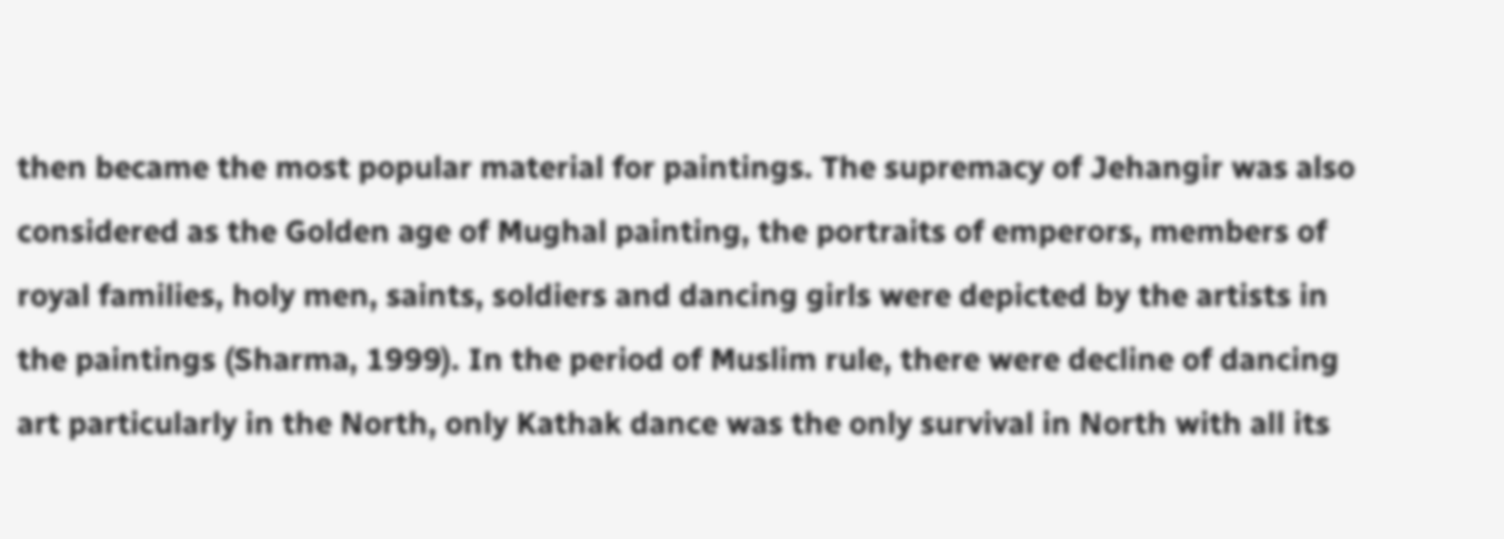then became the most popular material for paintings. The supremacy of Jehangir was also considered as the Golden age of Mughal painting, the portraits of emperors, members of royal families, holy men, saints, soldiers and dancing girls were depicted by the artists in the paintings (Sharma, 1999). In the period of Muslim rule, there were decline of dancing art particularly in the North, only Kathak dance was the only survival in North with all its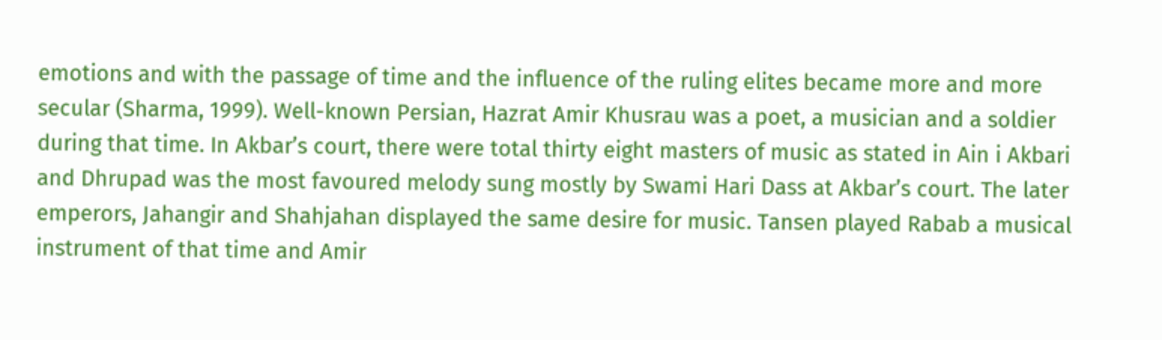emotions and with the passage of time and the influence of the ruling elites became more and more secular (Sharma, 1999). Well-known Persian, Hazrat Amir Khusrau was a poet, a musician and a soldier during that time. In Akbar’s court, there were total thirty eight masters of music as stated in Ain i Akbari and Dhrupad was the most favoured melody sung mostly by Swami Hari Dass at Akbar’s court. The later emperors, Jahangir and Shahjahan displayed the same desire for music. Tansen played Rabab a musical instrument of that time and Amir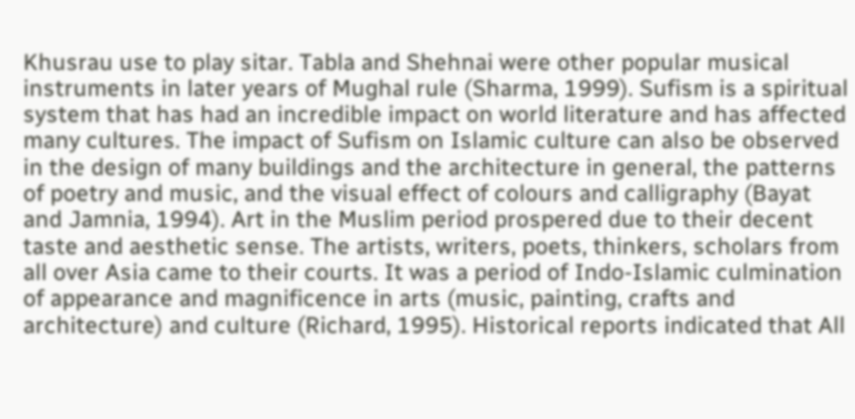Khusrau use to play sitar. Tabla and Shehnai were other popular musical instruments in later years of Mughal rule (Sharma, 1999). Sufism is a spiritual system that has had an incredible impact on world literature and has affected many cultures. The impact of Sufism on Islamic culture can also be observed in the design of many buildings and the architecture in general, the patterns of poetry and music, and the visual effect of colours and calligraphy (Bayat and Jamnia, 1994). Art in the Muslim period prospered due to their decent taste and aesthetic sense. The artists, writers, poets, thinkers, scholars from all over Asia came to their courts. It was a period of Indo-Islamic culmination of appearance and magnificence in arts (music, painting, crafts and architecture) and culture (Richard, 1995). Historical reports indicated that All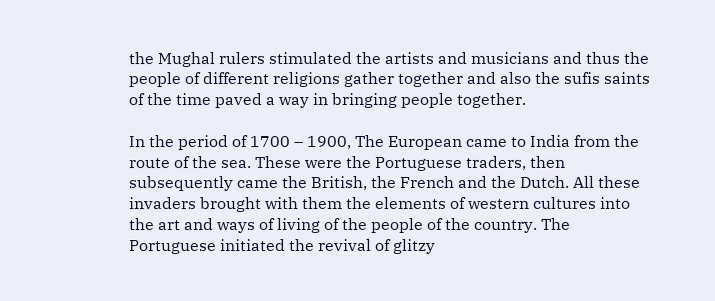the Mughal rulers stimulated the artists and musicians and thus the people of different religions gather together and also the sufis saints of the time paved a way in bringing people together.

In the period of 1700 – 1900, The European came to India from the route of the sea. These were the Portuguese traders, then subsequently came the British, the French and the Dutch. All these invaders brought with them the elements of western cultures into the art and ways of living of the people of the country. The Portuguese initiated the revival of glitzy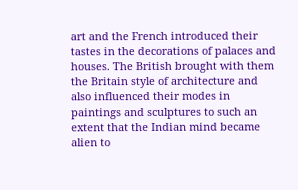art and the French introduced their tastes in the decorations of palaces and houses. The British brought with them the Britain style of architecture and also influenced their modes in paintings and sculptures to such an extent that the Indian mind became alien to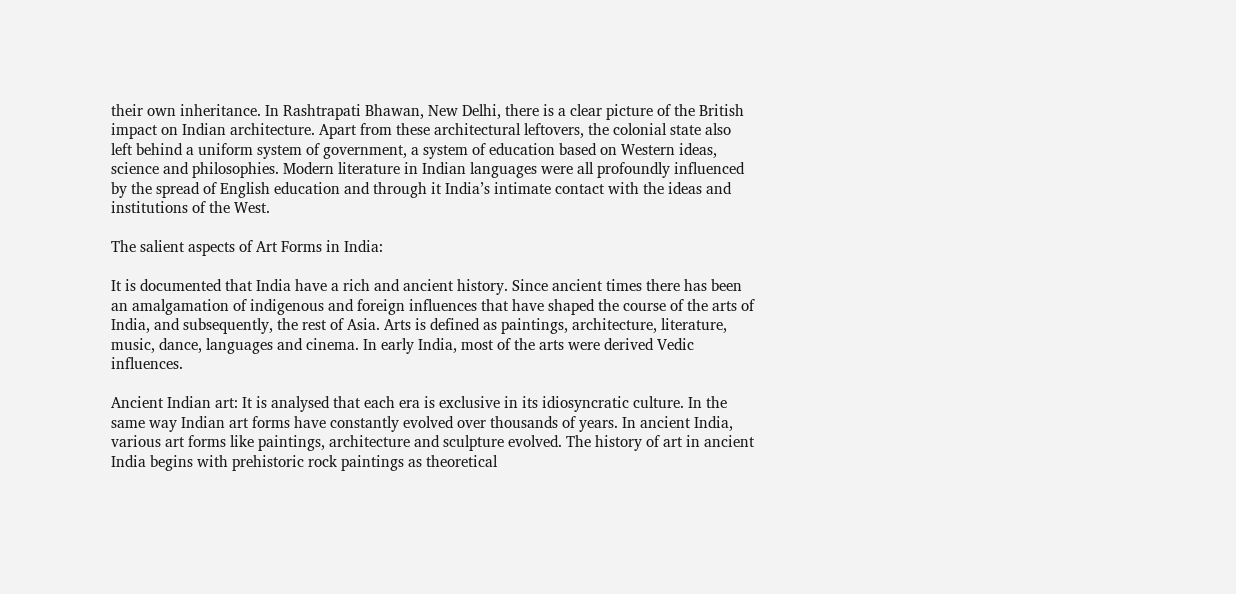their own inheritance. In Rashtrapati Bhawan, New Delhi, there is a clear picture of the British impact on Indian architecture. Apart from these architectural leftovers, the colonial state also left behind a uniform system of government, a system of education based on Western ideas, science and philosophies. Modern literature in Indian languages were all profoundly influenced by the spread of English education and through it India’s intimate contact with the ideas and institutions of the West.

The salient aspects of Art Forms in India:

It is documented that India have a rich and ancient history. Since ancient times there has been an amalgamation of indigenous and foreign influences that have shaped the course of the arts of India, and subsequently, the rest of Asia. Arts is defined as paintings, architecture, literature, music, dance, languages and cinema. In early India, most of the arts were derived Vedic influences.

Ancient Indian art: It is analysed that each era is exclusive in its idiosyncratic culture. In the same way Indian art forms have constantly evolved over thousands of years. In ancient India, various art forms like paintings, architecture and sculpture evolved. The history of art in ancient India begins with prehistoric rock paintings as theoretical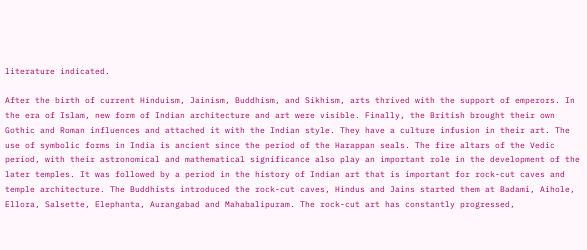literature indicated.

After the birth of current Hinduism, Jainism, Buddhism, and Sikhism, arts thrived with the support of emperors. In the era of Islam, new form of Indian architecture and art were visible. Finally, the British brought their own Gothic and Roman influences and attached it with the Indian style. They have a culture infusion in their art. The use of symbolic forms in India is ancient since the period of the Harappan seals. The fire altars of the Vedic period, with their astronomical and mathematical significance also play an important role in the development of the later temples. It was followed by a period in the history of Indian art that is important for rock-cut caves and temple architecture. The Buddhists introduced the rock-cut caves, Hindus and Jains started them at Badami, Aihole, Ellora, Salsette, Elephanta, Aurangabad and Mahabalipuram. The rock-cut art has constantly progressed,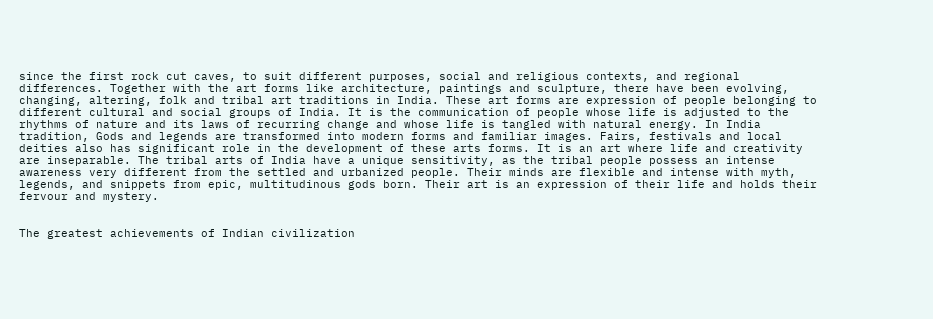since the first rock cut caves, to suit different purposes, social and religious contexts, and regional differences. Together with the art forms like architecture, paintings and sculpture, there have been evolving, changing, altering, folk and tribal art traditions in India. These art forms are expression of people belonging to different cultural and social groups of India. It is the communication of people whose life is adjusted to the rhythms of nature and its laws of recurring change and whose life is tangled with natural energy. In India tradition, Gods and legends are transformed into modern forms and familiar images. Fairs, festivals and local deities also has significant role in the development of these arts forms. It is an art where life and creativity are inseparable. The tribal arts of India have a unique sensitivity, as the tribal people possess an intense awareness very different from the settled and urbanized people. Their minds are flexible and intense with myth, legends, and snippets from epic, multitudinous gods born. Their art is an expression of their life and holds their fervour and mystery.


The greatest achievements of Indian civilization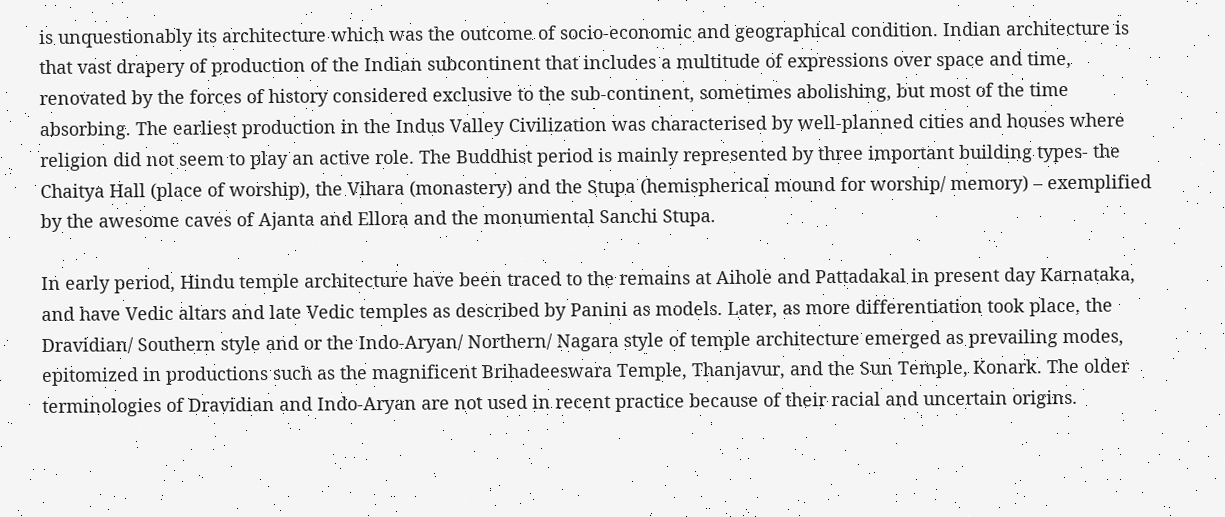is unquestionably its architecture which was the outcome of socio-economic and geographical condition. Indian architecture is that vast drapery of production of the Indian subcontinent that includes a multitude of expressions over space and time, renovated by the forces of history considered exclusive to the sub-continent, sometimes abolishing, but most of the time absorbing. The earliest production in the Indus Valley Civilization was characterised by well-planned cities and houses where religion did not seem to play an active role. The Buddhist period is mainly represented by three important building types- the Chaitya Hall (place of worship), the Vihara (monastery) and the Stupa (hemispherical mound for worship/ memory) – exemplified by the awesome caves of Ajanta and Ellora and the monumental Sanchi Stupa.

In early period, Hindu temple architecture have been traced to the remains at Aihole and Pattadakal in present day Karnataka, and have Vedic altars and late Vedic temples as described by Panini as models. Later, as more differentiation took place, the Dravidian/ Southern style and or the Indo-Aryan/ Northern/ Nagara style of temple architecture emerged as prevailing modes, epitomized in productions such as the magnificent Brihadeeswara Temple, Thanjavur, and the Sun Temple, Konark. The older terminologies of Dravidian and Indo-Aryan are not used in recent practice because of their racial and uncertain origins.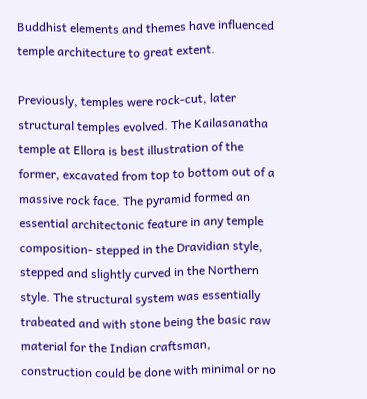Buddhist elements and themes have influenced temple architecture to great extent.

Previously, temples were rock-cut, later structural temples evolved. The Kailasanatha temple at Ellora is best illustration of the former, excavated from top to bottom out of a massive rock face. The pyramid formed an essential architectonic feature in any temple composition- stepped in the Dravidian style, stepped and slightly curved in the Northern style. The structural system was essentially trabeated and with stone being the basic raw material for the Indian craftsman, construction could be done with minimal or no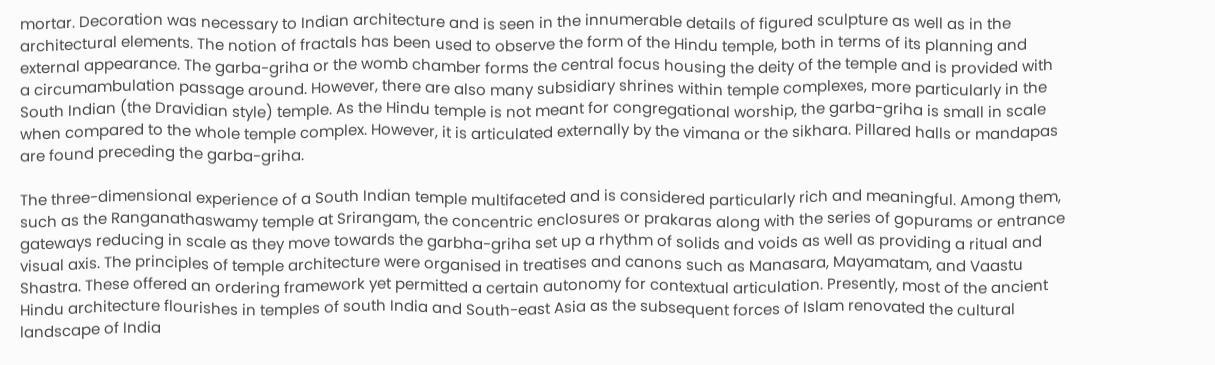mortar. Decoration was necessary to Indian architecture and is seen in the innumerable details of figured sculpture as well as in the architectural elements. The notion of fractals has been used to observe the form of the Hindu temple, both in terms of its planning and external appearance. The garba-griha or the womb chamber forms the central focus housing the deity of the temple and is provided with a circumambulation passage around. However, there are also many subsidiary shrines within temple complexes, more particularly in the South Indian (the Dravidian style) temple. As the Hindu temple is not meant for congregational worship, the garba-griha is small in scale when compared to the whole temple complex. However, it is articulated externally by the vimana or the sikhara. Pillared halls or mandapas are found preceding the garba-griha.

The three-dimensional experience of a South Indian temple multifaceted and is considered particularly rich and meaningful. Among them, such as the Ranganathaswamy temple at Srirangam, the concentric enclosures or prakaras along with the series of gopurams or entrance gateways reducing in scale as they move towards the garbha-griha set up a rhythm of solids and voids as well as providing a ritual and visual axis. The principles of temple architecture were organised in treatises and canons such as Manasara, Mayamatam, and Vaastu Shastra. These offered an ordering framework yet permitted a certain autonomy for contextual articulation. Presently, most of the ancient Hindu architecture flourishes in temples of south India and South-east Asia as the subsequent forces of Islam renovated the cultural landscape of India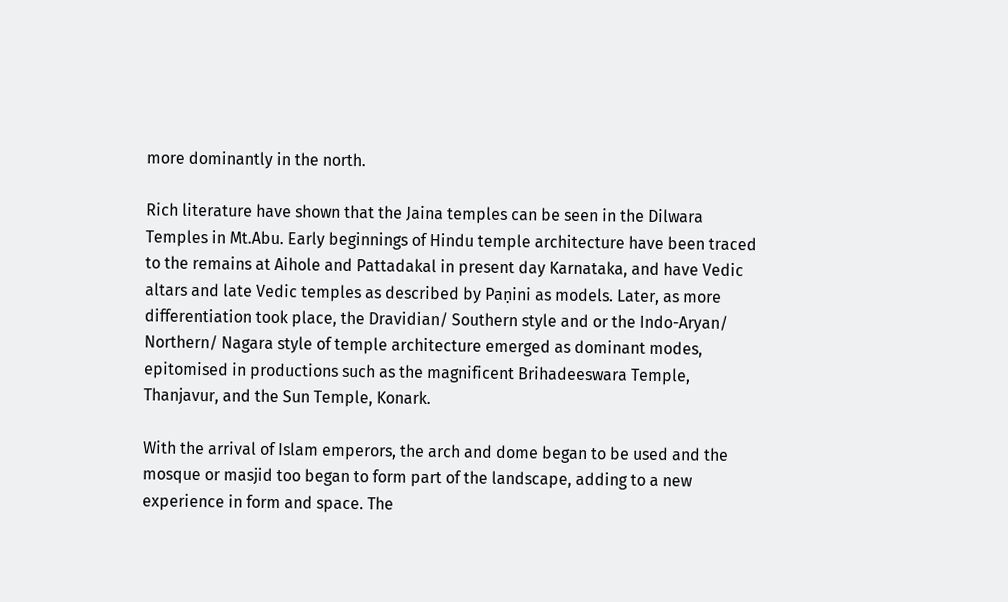more dominantly in the north.

Rich literature have shown that the Jaina temples can be seen in the Dilwara Temples in Mt.Abu. Early beginnings of Hindu temple architecture have been traced to the remains at Aihole and Pattadakal in present day Karnataka, and have Vedic altars and late Vedic temples as described by Paṇini as models. Later, as more differentiation took place, the Dravidian/ Southern style and or the Indo-Aryan/ Northern/ Nagara style of temple architecture emerged as dominant modes, epitomised in productions such as the magnificent Brihadeeswara Temple, Thanjavur, and the Sun Temple, Konark.

With the arrival of Islam emperors, the arch and dome began to be used and the mosque or masjid too began to form part of the landscape, adding to a new experience in form and space. The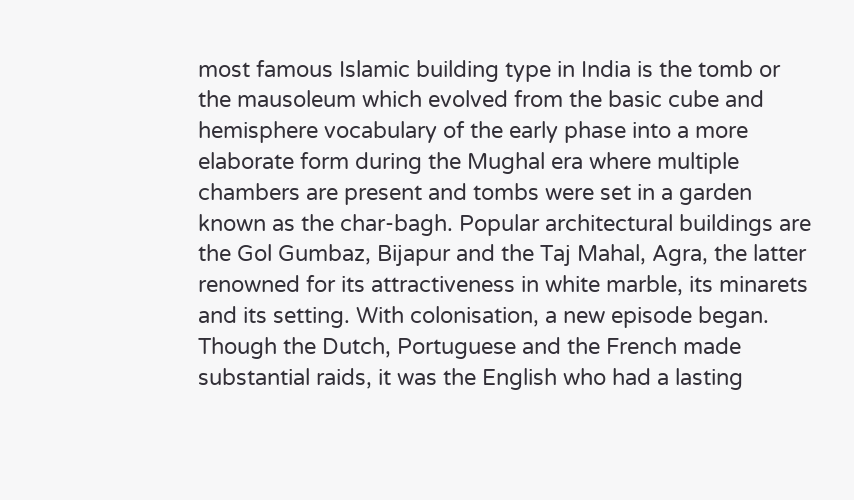most famous Islamic building type in India is the tomb or the mausoleum which evolved from the basic cube and hemisphere vocabulary of the early phase into a more elaborate form during the Mughal era where multiple chambers are present and tombs were set in a garden known as the char-bagh. Popular architectural buildings are the Gol Gumbaz, Bijapur and the Taj Mahal, Agra, the latter renowned for its attractiveness in white marble, its minarets and its setting. With colonisation, a new episode began. Though the Dutch, Portuguese and the French made substantial raids, it was the English who had a lasting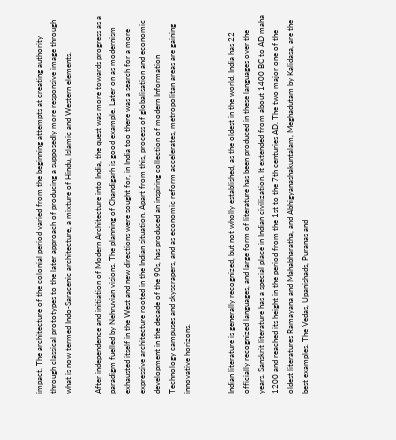impact. The architecture of the colonial period varied from the beginning attempts at creating authority through classical prototypes to the later approach of producing a supposedly more responsive image through what is now termed Indo-Saracenic architecture, a mixture of Hindu, Islamic and Western elements.

After independence and initiation of Modern Architecture into India, the quest was more towards progress as a paradigm fuelled by Nehruvian visions. The planning of Chandigarh is good example. Later on as modernism exhausted itself in the West and new directions were sought for, in India too there was a search for a more expressive architecture rooted in the Indian situation. Apart from this, process of globalisation and economic development in the decade of the 90s, has produced an inspiring collection of modern Information Technology campuses and skyscrapers, and as economic reform accelerates, metropolitan areas are gaining innovative horizons.


Indian literature is generally recognized, but not wholly established, as the oldest in the world. India has 22 officially recognized languages, and large form of literature has been produced in these languages over the years. Sanskrit literature has a special place in Indian civilization. It extended from about 1400 BC to AD maha 1200 and reached its height in the period from the 1st to the 7th centuries AD. The two major one of the oldest literatures Ramayana and Mahabharatha, and Abhigyanashakuntalam, Meghadutam by Kalidasa, are the best examples. The Vedas, Upanishads, Puranas and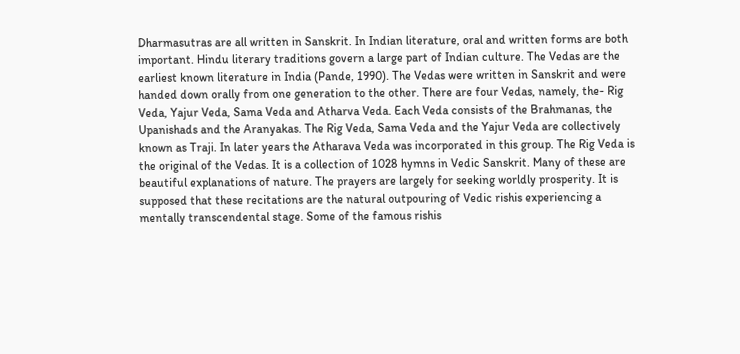Dharmasutras are all written in Sanskrit. In Indian literature, oral and written forms are both important. Hindu literary traditions govern a large part of Indian culture. The Vedas are the earliest known literature in India (Pande, 1990). The Vedas were written in Sanskrit and were handed down orally from one generation to the other. There are four Vedas, namely, the- Rig Veda, Yajur Veda, Sama Veda and Atharva Veda. Each Veda consists of the Brahmanas, the Upanishads and the Aranyakas. The Rig Veda, Sama Veda and the Yajur Veda are collectively known as Traji. In later years the Atharava Veda was incorporated in this group. The Rig Veda is the original of the Vedas. It is a collection of 1028 hymns in Vedic Sanskrit. Many of these are beautiful explanations of nature. The prayers are largely for seeking worldly prosperity. It is supposed that these recitations are the natural outpouring of Vedic rishis experiencing a mentally transcendental stage. Some of the famous rishis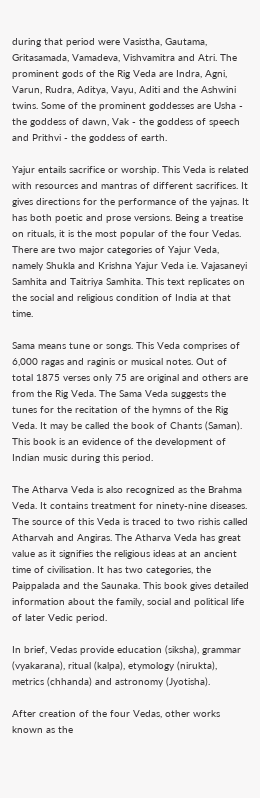during that period were Vasistha, Gautama, Gritasamada, Vamadeva, Vishvamitra and Atri. The prominent gods of the Rig Veda are Indra, Agni, Varun, Rudra, Aditya, Vayu, Aditi and the Ashwini twins. Some of the prominent goddesses are Usha - the goddess of dawn, Vak - the goddess of speech and Prithvi - the goddess of earth.

Yajur entails sacrifice or worship. This Veda is related with resources and mantras of different sacrifices. It gives directions for the performance of the yajnas. It has both poetic and prose versions. Being a treatise on rituals, it is the most popular of the four Vedas. There are two major categories of Yajur Veda, namely Shukla and Krishna Yajur Veda i.e. Vajasaneyi Samhita and Taitriya Samhita. This text replicates on the social and religious condition of India at that time.

Sama means tune or songs. This Veda comprises of 6,000 ragas and raginis or musical notes. Out of total 1875 verses only 75 are original and others are from the Rig Veda. The Sama Veda suggests the tunes for the recitation of the hymns of the Rig Veda. It may be called the book of Chants (Saman). This book is an evidence of the development of Indian music during this period.

The Atharva Veda is also recognized as the Brahma Veda. It contains treatment for ninety-nine diseases. The source of this Veda is traced to two rishis called Atharvah and Angiras. The Atharva Veda has great value as it signifies the religious ideas at an ancient time of civilisation. It has two categories, the Paippalada and the Saunaka. This book gives detailed information about the family, social and political life of later Vedic period.

In brief, Vedas provide education (siksha), grammar (vyakarana), ritual (kalpa), etymology (nirukta), metrics (chhanda) and astronomy (Jyotisha).

After creation of the four Vedas, other works known as the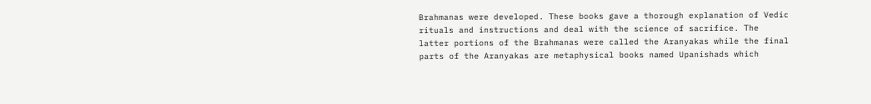Brahmanas were developed. These books gave a thorough explanation of Vedic rituals and instructions and deal with the science of sacrifice. The latter portions of the Brahmanas were called the Aranyakas while the final parts of the Aranyakas are metaphysical books named Upanishads which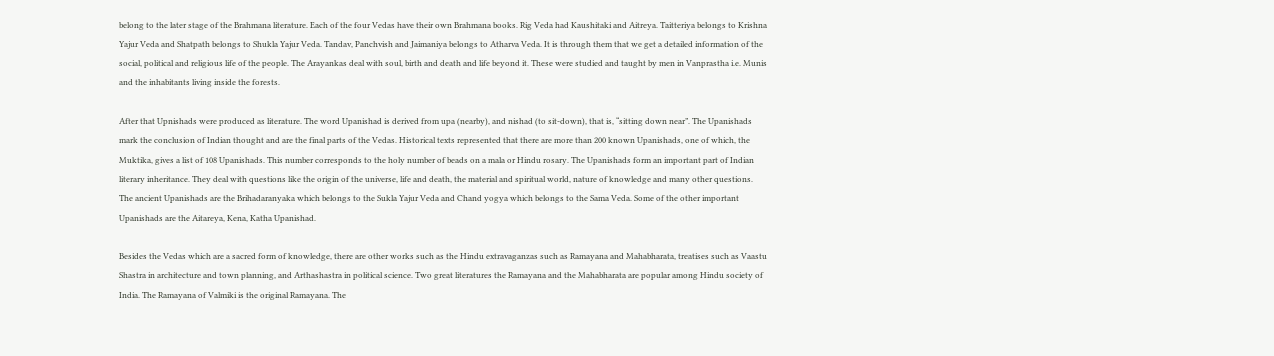belong to the later stage of the Brahmana literature. Each of the four Vedas have their own Brahmana books. Rig Veda had Kaushitaki and Aitreya. Taitteriya belongs to Krishna Yajur Veda and Shatpath belongs to Shukla Yajur Veda. Tandav, Panchvish and Jaimaniya belongs to Atharva Veda. It is through them that we get a detailed information of the social, political and religious life of the people. The Arayankas deal with soul, birth and death and life beyond it. These were studied and taught by men in Vanprastha i.e. Munis and the inhabitants living inside the forests.

After that Upnishads were produced as literature. The word Upanishad is derived from upa (nearby), and nishad (to sit-down), that is, “sitting down near”. The Upanishads mark the conclusion of Indian thought and are the final parts of the Vedas. Historical texts represented that there are more than 200 known Upanishads, one of which, the Muktika, gives a list of 108 Upanishads. This number corresponds to the holy number of beads on a mala or Hindu rosary. The Upanishads form an important part of Indian literary inheritance. They deal with questions like the origin of the universe, life and death, the material and spiritual world, nature of knowledge and many other questions. The ancient Upanishads are the Brihadaranyaka which belongs to the Sukla Yajur Veda and Chand yogya which belongs to the Sama Veda. Some of the other important Upanishads are the Aitareya, Kena, Katha Upanishad.

Besides the Vedas which are a sacred form of knowledge, there are other works such as the Hindu extravaganzas such as Ramayana and Mahabharata, treatises such as Vaastu Shastra in architecture and town planning, and Arthashastra in political science. Two great literatures the Ramayana and the Mahabharata are popular among Hindu society of India. The Ramayana of Valmiki is the original Ramayana. The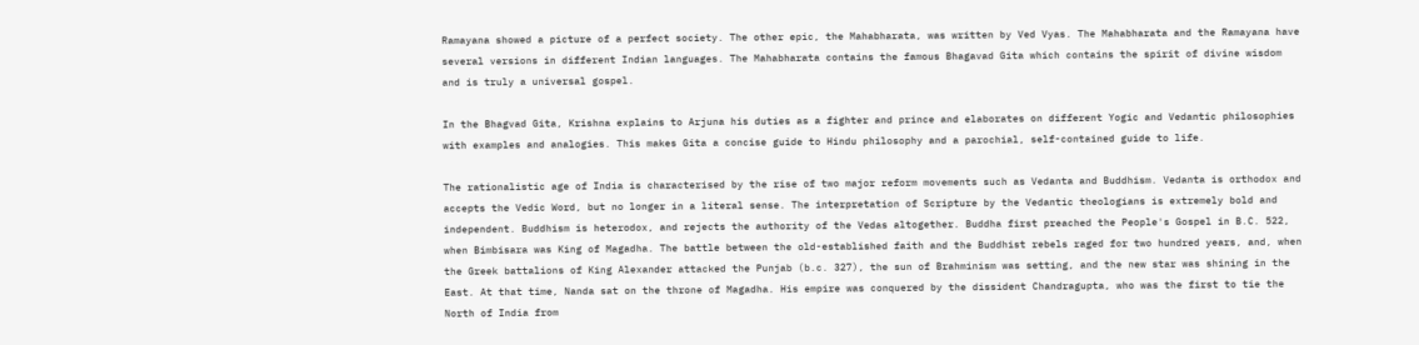Ramayana showed a picture of a perfect society. The other epic, the Mahabharata, was written by Ved Vyas. The Mahabharata and the Ramayana have several versions in different Indian languages. The Mahabharata contains the famous Bhagavad Gita which contains the spirit of divine wisdom and is truly a universal gospel.

In the Bhagvad Gita, Krishna explains to Arjuna his duties as a fighter and prince and elaborates on different Yogic and Vedantic philosophies with examples and analogies. This makes Gita a concise guide to Hindu philosophy and a parochial, self-contained guide to life.

The rationalistic age of India is characterised by the rise of two major reform movements such as Vedanta and Buddhism. Vedanta is orthodox and accepts the Vedic Word, but no longer in a literal sense. The interpretation of Scripture by the Vedantic theologians is extremely bold and independent. Buddhism is heterodox, and rejects the authority of the Vedas altogether. Buddha first preached the People's Gospel in B.C. 522, when Bimbisara was King of Magadha. The battle between the old-established faith and the Buddhist rebels raged for two hundred years, and, when the Greek battalions of King Alexander attacked the Punjab (b.c. 327), the sun of Brahminism was setting, and the new star was shining in the East. At that time, Nanda sat on the throne of Magadha. His empire was conquered by the dissident Chandragupta, who was the first to tie the North of India from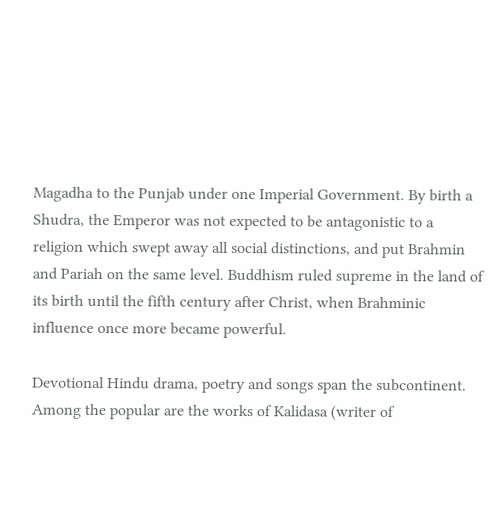Magadha to the Punjab under one Imperial Government. By birth a Shudra, the Emperor was not expected to be antagonistic to a religion which swept away all social distinctions, and put Brahmin and Pariah on the same level. Buddhism ruled supreme in the land of its birth until the fifth century after Christ, when Brahminic influence once more became powerful.

Devotional Hindu drama, poetry and songs span the subcontinent. Among the popular are the works of Kalidasa (writer of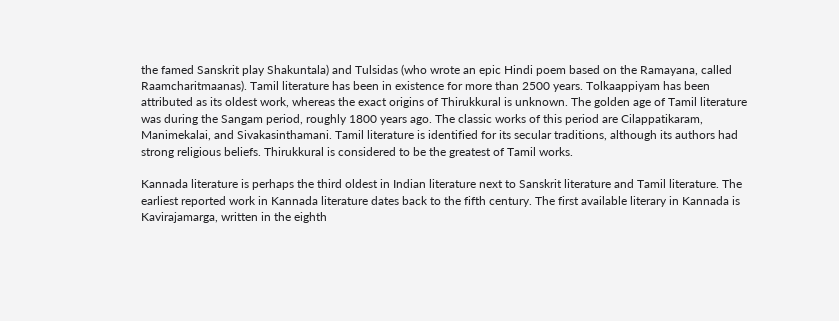the famed Sanskrit play Shakuntala) and Tulsidas (who wrote an epic Hindi poem based on the Ramayana, called Raamcharitmaanas). Tamil literature has been in existence for more than 2500 years. Tolkaappiyam has been attributed as its oldest work, whereas the exact origins of Thirukkural is unknown. The golden age of Tamil literature was during the Sangam period, roughly 1800 years ago. The classic works of this period are Cilappatikaram, Manimekalai, and Sivakasinthamani. Tamil literature is identified for its secular traditions, although its authors had strong religious beliefs. Thirukkural is considered to be the greatest of Tamil works.

Kannada literature is perhaps the third oldest in Indian literature next to Sanskrit literature and Tamil literature. The earliest reported work in Kannada literature dates back to the fifth century. The first available literary in Kannada is Kavirajamarga, written in the eighth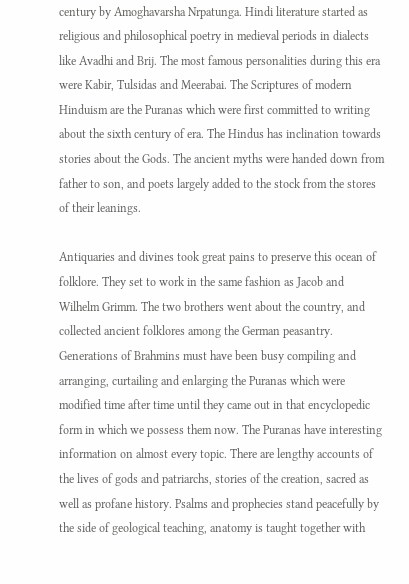century by Amoghavarsha Nrpatunga. Hindi literature started as religious and philosophical poetry in medieval periods in dialects like Avadhi and Brij. The most famous personalities during this era were Kabir, Tulsidas and Meerabai. The Scriptures of modern Hinduism are the Puranas which were first committed to writing about the sixth century of era. The Hindus has inclination towards stories about the Gods. The ancient myths were handed down from father to son, and poets largely added to the stock from the stores of their leanings.

Antiquaries and divines took great pains to preserve this ocean of folklore. They set to work in the same fashion as Jacob and Wilhelm Grimm. The two brothers went about the country, and collected ancient folklores among the German peasantry. Generations of Brahmins must have been busy compiling and arranging, curtailing and enlarging the Puranas which were modified time after time until they came out in that encyclopedic form in which we possess them now. The Puranas have interesting information on almost every topic. There are lengthy accounts of the lives of gods and patriarchs, stories of the creation, sacred as well as profane history. Psalms and prophecies stand peacefully by the side of geological teaching, anatomy is taught together with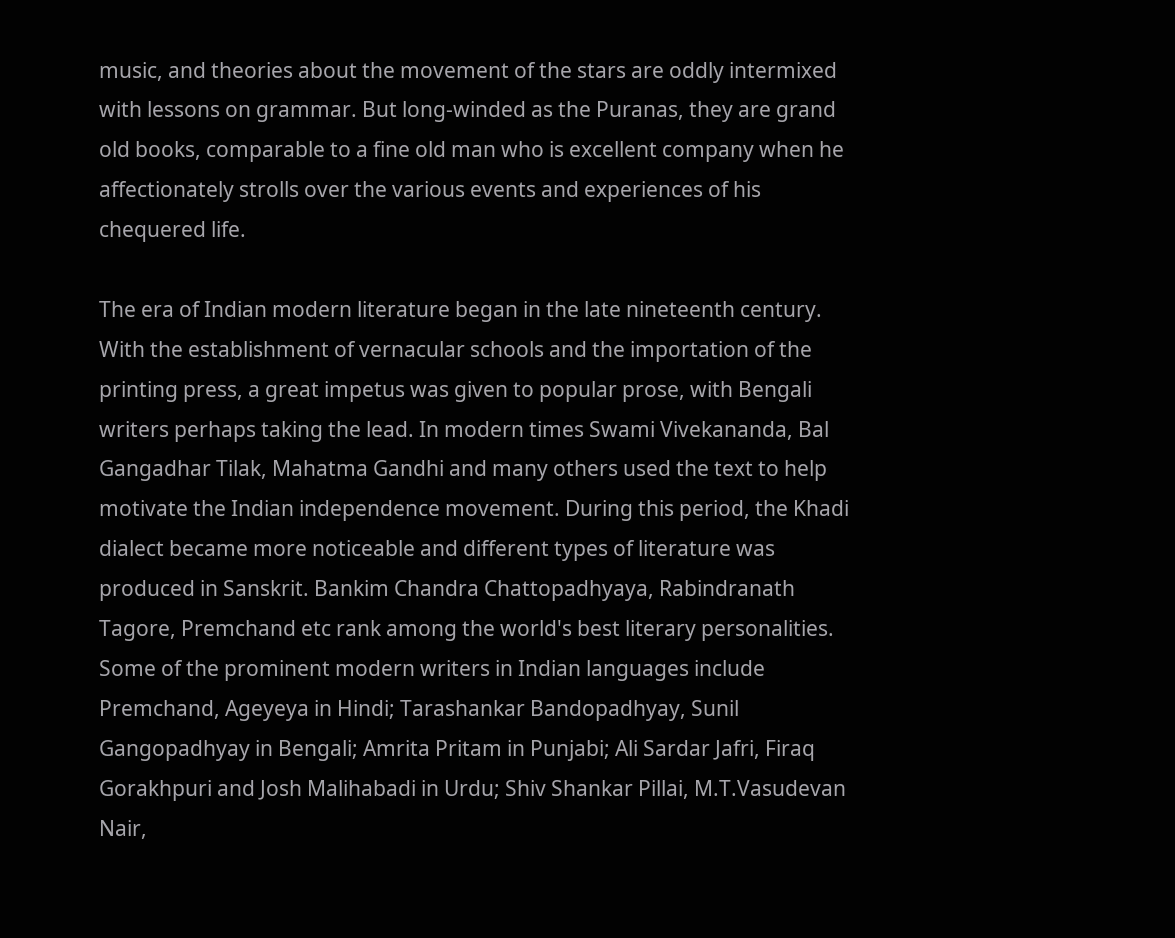music, and theories about the movement of the stars are oddly intermixed with lessons on grammar. But long-winded as the Puranas, they are grand old books, comparable to a fine old man who is excellent company when he affectionately strolls over the various events and experiences of his chequered life.

The era of Indian modern literature began in the late nineteenth century. With the establishment of vernacular schools and the importation of the printing press, a great impetus was given to popular prose, with Bengali writers perhaps taking the lead. In modern times Swami Vivekananda, Bal Gangadhar Tilak, Mahatma Gandhi and many others used the text to help motivate the Indian independence movement. During this period, the Khadi dialect became more noticeable and different types of literature was produced in Sanskrit. Bankim Chandra Chattopadhyaya, Rabindranath Tagore, Premchand etc rank among the world's best literary personalities. Some of the prominent modern writers in Indian languages include Premchand, Ageyeya in Hindi; Tarashankar Bandopadhyay, Sunil Gangopadhyay in Bengali; Amrita Pritam in Punjabi; Ali Sardar Jafri, Firaq Gorakhpuri and Josh Malihabadi in Urdu; Shiv Shankar Pillai, M.T.Vasudevan Nair,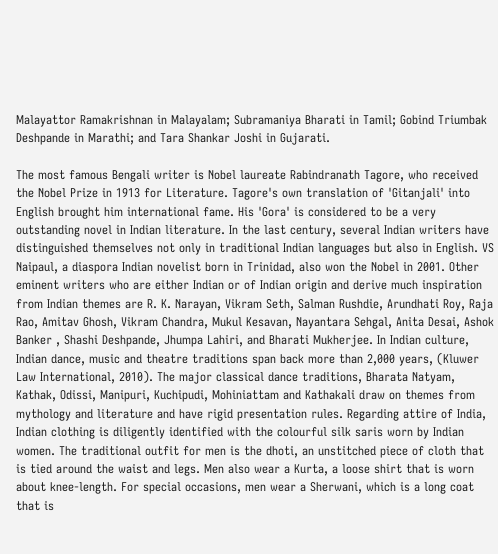Malayattor Ramakrishnan in Malayalam; Subramaniya Bharati in Tamil; Gobind Triumbak Deshpande in Marathi; and Tara Shankar Joshi in Gujarati.

The most famous Bengali writer is Nobel laureate Rabindranath Tagore, who received the Nobel Prize in 1913 for Literature. Tagore's own translation of 'Gitanjali' into English brought him international fame. His 'Gora' is considered to be a very outstanding novel in Indian literature. In the last century, several Indian writers have distinguished themselves not only in traditional Indian languages but also in English. VS Naipaul, a diaspora Indian novelist born in Trinidad, also won the Nobel in 2001. Other eminent writers who are either Indian or of Indian origin and derive much inspiration from Indian themes are R. K. Narayan, Vikram Seth, Salman Rushdie, Arundhati Roy, Raja Rao, Amitav Ghosh, Vikram Chandra, Mukul Kesavan, Nayantara Sehgal, Anita Desai, Ashok Banker , Shashi Deshpande, Jhumpa Lahiri, and Bharati Mukherjee. In Indian culture, Indian dance, music and theatre traditions span back more than 2,000 years, (Kluwer Law International, 2010). The major classical dance traditions, Bharata Natyam, Kathak, Odissi, Manipuri, Kuchipudi, Mohiniattam and Kathakali draw on themes from mythology and literature and have rigid presentation rules. Regarding attire of India, Indian clothing is diligently identified with the colourful silk saris worn by Indian women. The traditional outfit for men is the dhoti, an unstitched piece of cloth that is tied around the waist and legs. Men also wear a Kurta, a loose shirt that is worn about knee-length. For special occasions, men wear a Sherwani, which is a long coat that is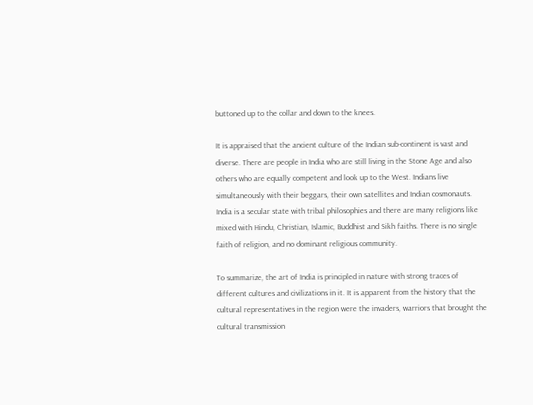buttoned up to the collar and down to the knees.

It is appraised that the ancient culture of the Indian sub-continent is vast and diverse. There are people in India who are still living in the Stone Age and also others who are equally competent and look up to the West. Indians live simultaneously with their beggars, their own satellites and Indian cosmonauts. India is a secular state with tribal philosophies and there are many religions like mixed with Hindu, Christian, Islamic, Buddhist and Sikh faiths. There is no single faith of religion, and no dominant religious community.

To summarize, the art of India is principled in nature with strong traces of different cultures and civilizations in it. It is apparent from the history that the cultural representatives in the region were the invaders, warriors that brought the cultural transmission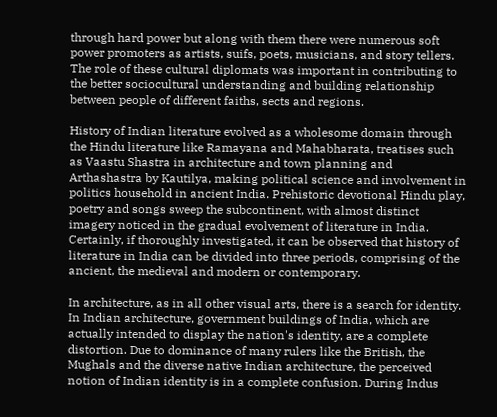through hard power but along with them there were numerous soft power promoters as artists, suifs, poets, musicians, and story tellers. The role of these cultural diplomats was important in contributing to the better sociocultural understanding and building relationship between people of different faiths, sects and regions.

History of Indian literature evolved as a wholesome domain through the Hindu literature like Ramayana and Mahabharata, treatises such as Vaastu Shastra in architecture and town planning and Arthashastra by Kautilya, making political science and involvement in politics household in ancient India. Prehistoric devotional Hindu play, poetry and songs sweep the subcontinent, with almost distinct imagery noticed in the gradual evolvement of literature in India. Certainly, if thoroughly investigated, it can be observed that history of literature in India can be divided into three periods, comprising of the ancient, the medieval and modern or contemporary.

In architecture, as in all other visual arts, there is a search for identity. In Indian architecture, government buildings of India, which are actually intended to display the nation's identity, are a complete distortion. Due to dominance of many rulers like the British, the Mughals and the diverse native Indian architecture, the perceived notion of Indian identity is in a complete confusion. During Indus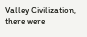Valley Civilization, there were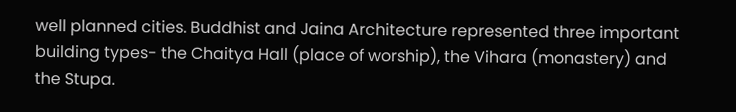well planned cities. Buddhist and Jaina Architecture represented three important building types- the Chaitya Hall (place of worship), the Vihara (monastery) and the Stupa.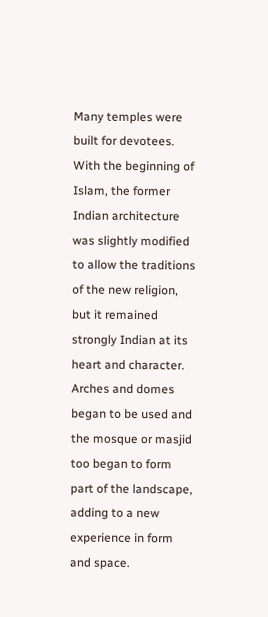Many temples were built for devotees. With the beginning of Islam, the former Indian architecture was slightly modified to allow the traditions of the new religion, but it remained strongly Indian at its heart and character. Arches and domes began to be used and the mosque or masjid too began to form part of the landscape, adding to a new experience in form and space.